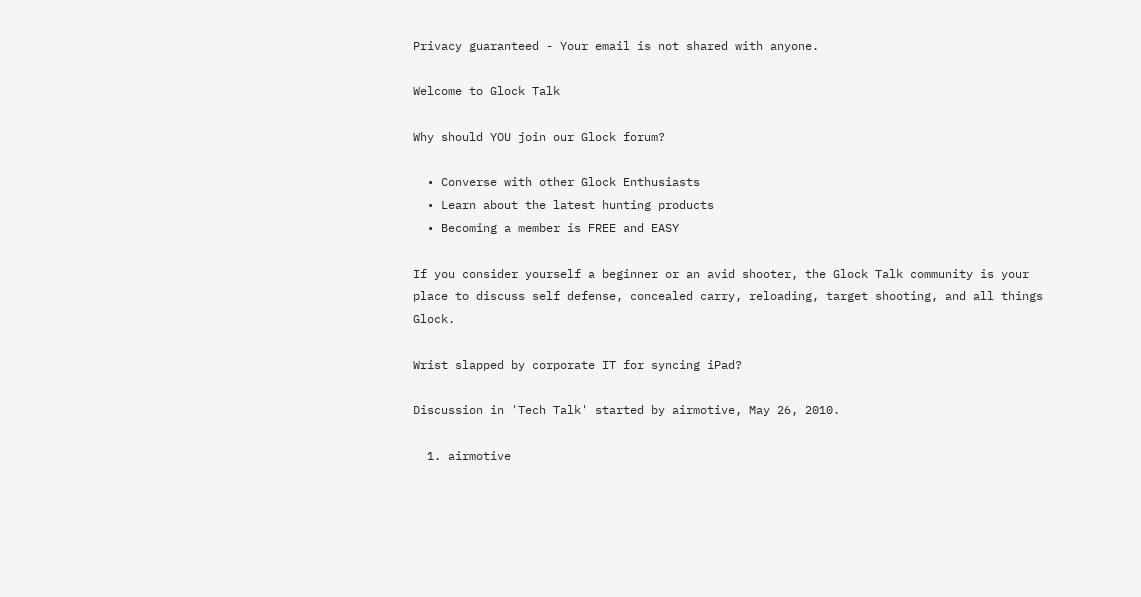Privacy guaranteed - Your email is not shared with anyone.

Welcome to Glock Talk

Why should YOU join our Glock forum?

  • Converse with other Glock Enthusiasts
  • Learn about the latest hunting products
  • Becoming a member is FREE and EASY

If you consider yourself a beginner or an avid shooter, the Glock Talk community is your place to discuss self defense, concealed carry, reloading, target shooting, and all things Glock.

Wrist slapped by corporate IT for syncing iPad?

Discussion in 'Tech Talk' started by airmotive, May 26, 2010.

  1. airmotive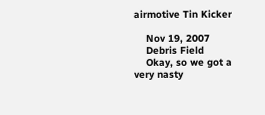airmotive Tin Kicker

    Nov 19, 2007
    Debris Field
    Okay, so we got a very nasty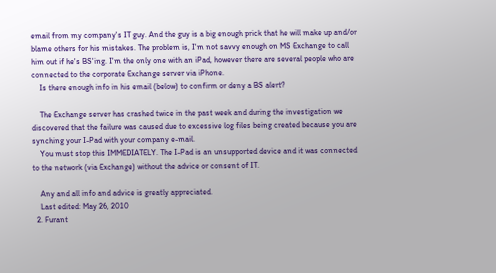email from my company's IT guy. And the guy is a big enough prick that he will make up and/or blame others for his mistakes. The problem is, I'm not savvy enough on MS Exchange to call him out if he's BS'ing. I'm the only one with an iPad, however there are several people who are connected to the corporate Exchange server via iPhone.
    Is there enough info in his email (below) to confirm or deny a BS alert?

    The Exchange server has crashed twice in the past week and during the investigation we discovered that the failure was caused due to excessive log files being created because you are synching your I-Pad with your company e-mail.
    You must stop this IMMEDIATELY. The I-Pad is an unsupported device and it was connected to the network (via Exchange) without the advice or consent of IT.

    Any and all info and advice is greatly appreciated.
    Last edited: May 26, 2010
  2. Furant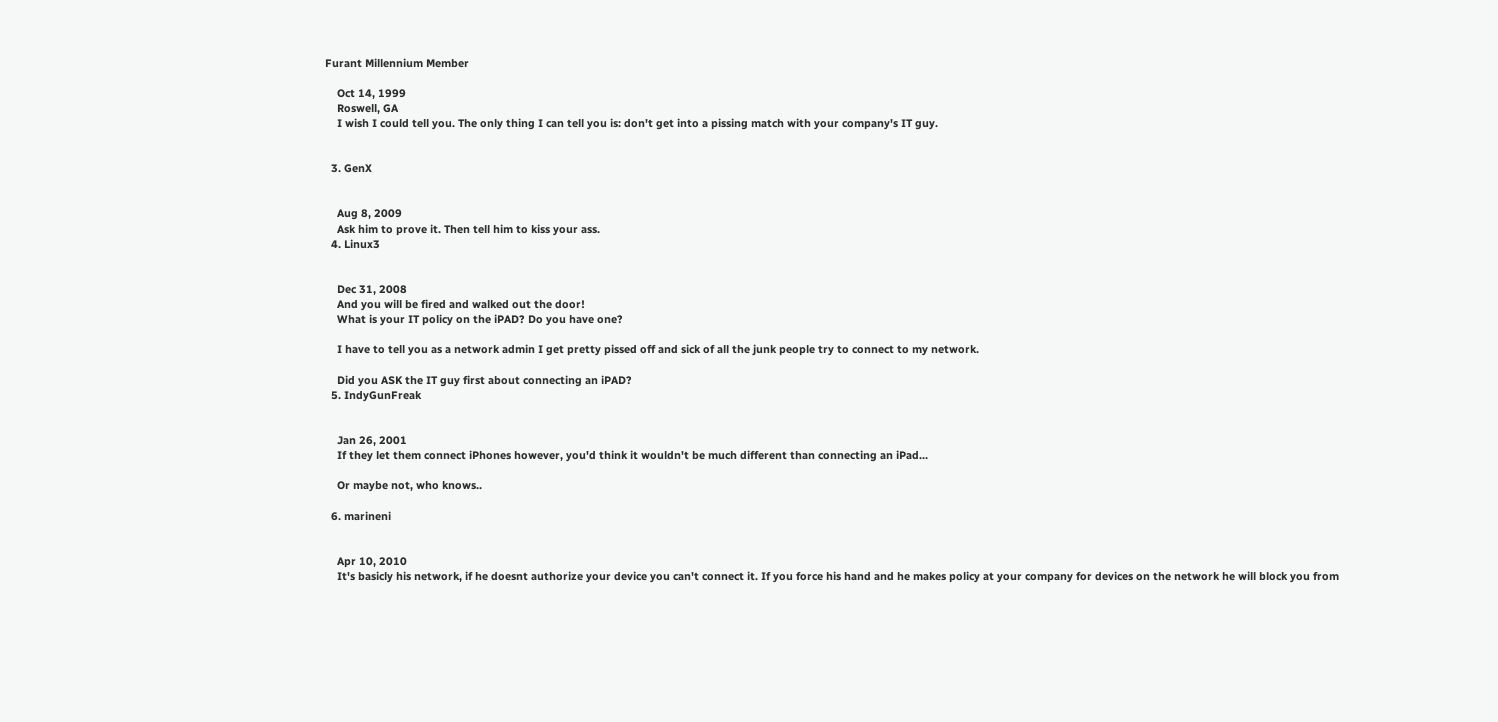Furant Millennium Member

    Oct 14, 1999
    Roswell, GA
    I wish I could tell you. The only thing I can tell you is: don't get into a pissing match with your company's IT guy.


  3. GenX


    Aug 8, 2009
    Ask him to prove it. Then tell him to kiss your ass.
  4. Linux3


    Dec 31, 2008
    And you will be fired and walked out the door!
    What is your IT policy on the iPAD? Do you have one?

    I have to tell you as a network admin I get pretty pissed off and sick of all the junk people try to connect to my network.

    Did you ASK the IT guy first about connecting an iPAD?
  5. IndyGunFreak


    Jan 26, 2001
    If they let them connect iPhones however, you'd think it wouldn't be much different than connecting an iPad...

    Or maybe not, who knows..

  6. marineni


    Apr 10, 2010
    It's basicly his network, if he doesnt authorize your device you can't connect it. If you force his hand and he makes policy at your company for devices on the network he will block you from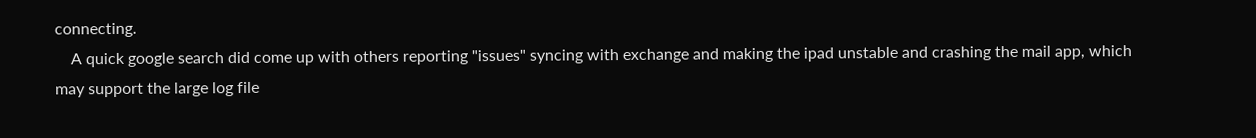connecting.
    A quick google search did come up with others reporting "issues" syncing with exchange and making the ipad unstable and crashing the mail app, which may support the large log file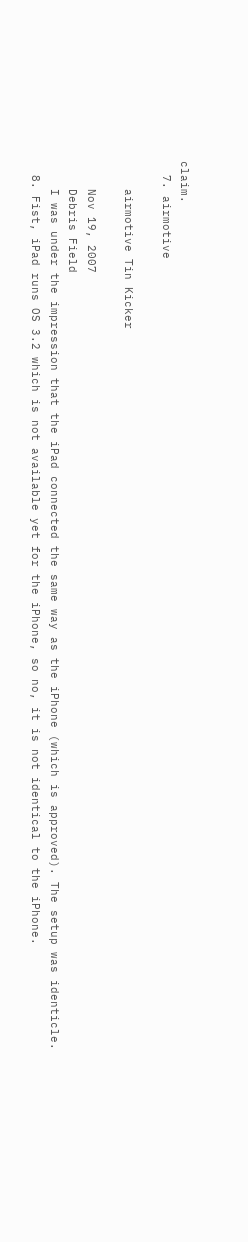claim.
  7. airmotive

    airmotive Tin Kicker

    Nov 19, 2007
    Debris Field
    I was under the impression that the iPad connected the same way as the iPhone (which is approved). The setup was identicle.
  8. Fist, iPad runs OS 3.2 which is not available yet for the iPhone, so no, it is not identical to the iPhone.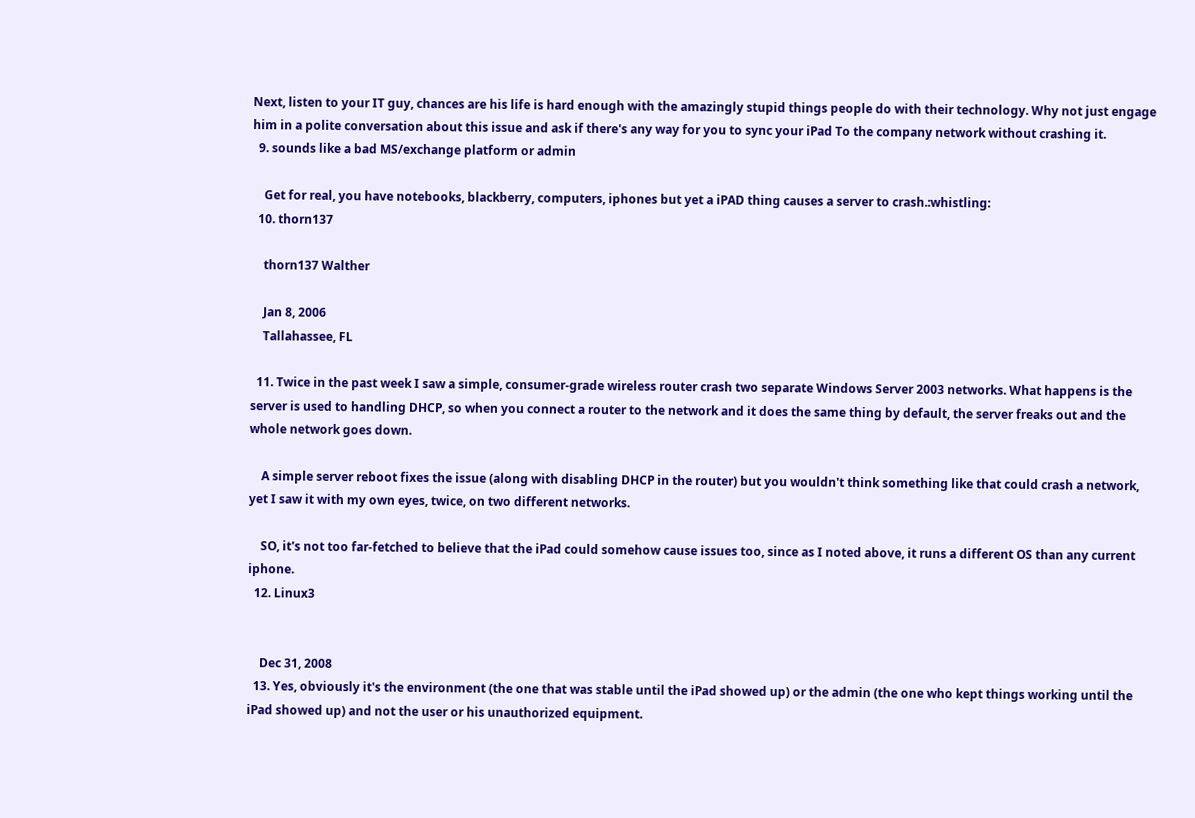Next, listen to your IT guy, chances are his life is hard enough with the amazingly stupid things people do with their technology. Why not just engage him in a polite conversation about this issue and ask if there's any way for you to sync your iPad To the company network without crashing it.
  9. sounds like a bad MS/exchange platform or admin

    Get for real, you have notebooks, blackberry, computers, iphones but yet a iPAD thing causes a server to crash.:whistling:
  10. thorn137

    thorn137 Walther

    Jan 8, 2006
    Tallahassee, FL

  11. Twice in the past week I saw a simple, consumer-grade wireless router crash two separate Windows Server 2003 networks. What happens is the server is used to handling DHCP, so when you connect a router to the network and it does the same thing by default, the server freaks out and the whole network goes down.

    A simple server reboot fixes the issue (along with disabling DHCP in the router) but you wouldn't think something like that could crash a network, yet I saw it with my own eyes, twice, on two different networks.

    SO, it's not too far-fetched to believe that the iPad could somehow cause issues too, since as I noted above, it runs a different OS than any current iphone.
  12. Linux3


    Dec 31, 2008
  13. Yes, obviously it's the environment (the one that was stable until the iPad showed up) or the admin (the one who kept things working until the iPad showed up) and not the user or his unauthorized equipment.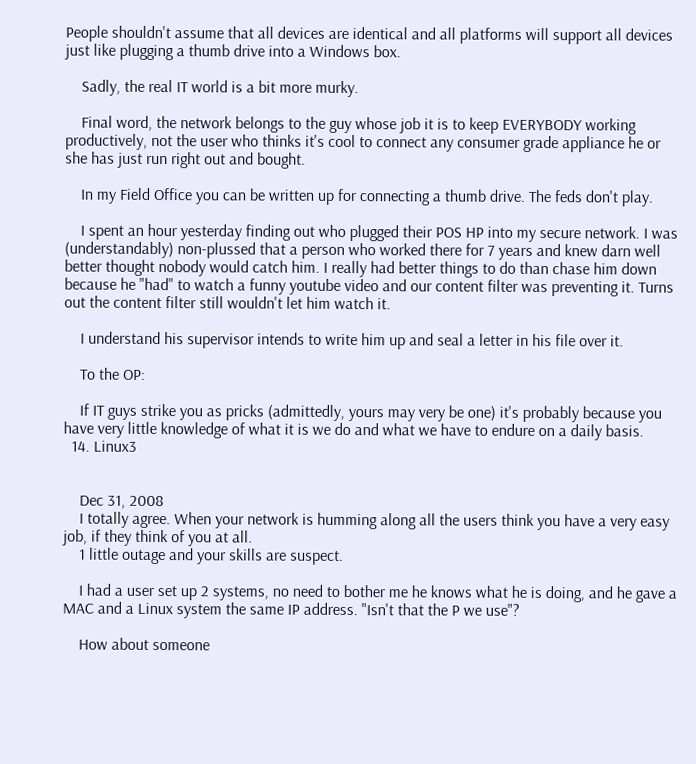People shouldn't assume that all devices are identical and all platforms will support all devices just like plugging a thumb drive into a Windows box.

    Sadly, the real IT world is a bit more murky.

    Final word, the network belongs to the guy whose job it is to keep EVERYBODY working productively, not the user who thinks it's cool to connect any consumer grade appliance he or she has just run right out and bought.

    In my Field Office you can be written up for connecting a thumb drive. The feds don't play.

    I spent an hour yesterday finding out who plugged their POS HP into my secure network. I was (understandably) non-plussed that a person who worked there for 7 years and knew darn well better thought nobody would catch him. I really had better things to do than chase him down because he "had" to watch a funny youtube video and our content filter was preventing it. Turns out the content filter still wouldn't let him watch it.

    I understand his supervisor intends to write him up and seal a letter in his file over it.

    To the OP:

    If IT guys strike you as pricks (admittedly, yours may very be one) it's probably because you have very little knowledge of what it is we do and what we have to endure on a daily basis.
  14. Linux3


    Dec 31, 2008
    I totally agree. When your network is humming along all the users think you have a very easy job, if they think of you at all.
    1 little outage and your skills are suspect.

    I had a user set up 2 systems, no need to bother me he knows what he is doing, and he gave a MAC and a Linux system the same IP address. "Isn't that the P we use"?

    How about someone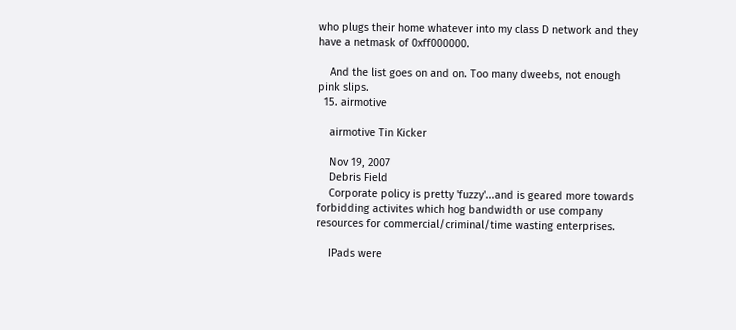who plugs their home whatever into my class D network and they have a netmask of 0xff000000.

    And the list goes on and on. Too many dweebs, not enough pink slips.
  15. airmotive

    airmotive Tin Kicker

    Nov 19, 2007
    Debris Field
    Corporate policy is pretty 'fuzzy'...and is geared more towards forbidding activites which hog bandwidth or use company resources for commercial/criminal/time wasting enterprises.

    IPads were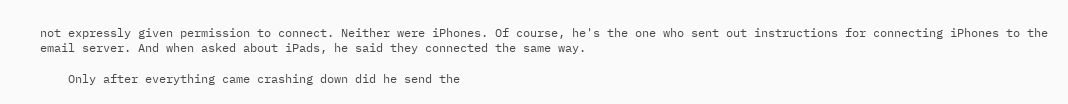not expressly given permission to connect. Neither were iPhones. Of course, he's the one who sent out instructions for connecting iPhones to the email server. And when asked about iPads, he said they connected the same way.

    Only after everything came crashing down did he send the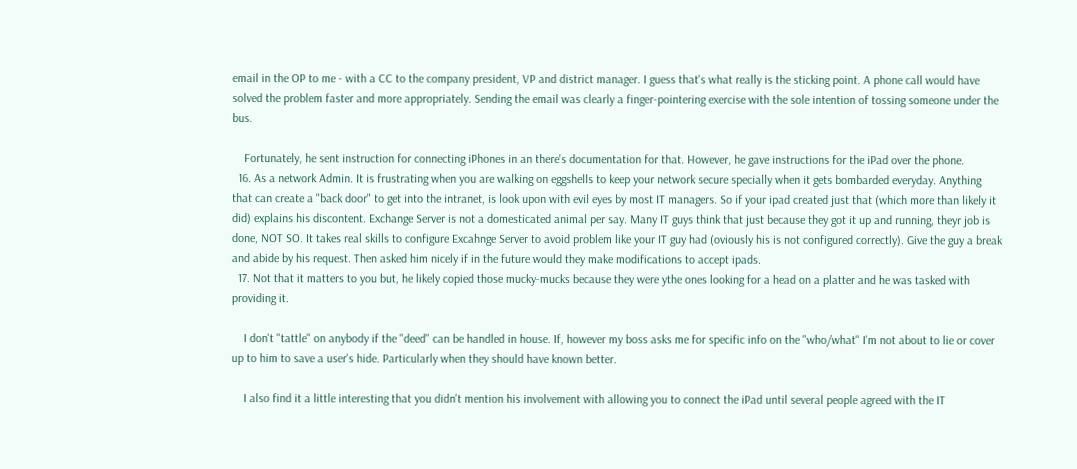email in the OP to me - with a CC to the company president, VP and district manager. I guess that's what really is the sticking point. A phone call would have solved the problem faster and more appropriately. Sending the email was clearly a finger-pointering exercise with the sole intention of tossing someone under the bus.

    Fortunately, he sent instruction for connecting iPhones in an there's documentation for that. However, he gave instructions for the iPad over the phone.
  16. As a network Admin. It is frustrating when you are walking on eggshells to keep your network secure specially when it gets bombarded everyday. Anything that can create a "back door" to get into the intranet, is look upon with evil eyes by most IT managers. So if your ipad created just that (which more than likely it did) explains his discontent. Exchange Server is not a domesticated animal per say. Many IT guys think that just because they got it up and running, theyr job is done, NOT SO. It takes real skills to configure Excahnge Server to avoid problem like your IT guy had (oviously his is not configured correctly). Give the guy a break and abide by his request. Then asked him nicely if in the future would they make modifications to accept ipads.
  17. Not that it matters to you but, he likely copied those mucky-mucks because they were ythe ones looking for a head on a platter and he was tasked with providing it.

    I don't "tattle" on anybody if the "deed" can be handled in house. If, however my boss asks me for specific info on the "who/what" I'm not about to lie or cover up to him to save a user's hide. Particularly when they should have known better.

    I also find it a little interesting that you didn't mention his involvement with allowing you to connect the iPad until several people agreed with the IT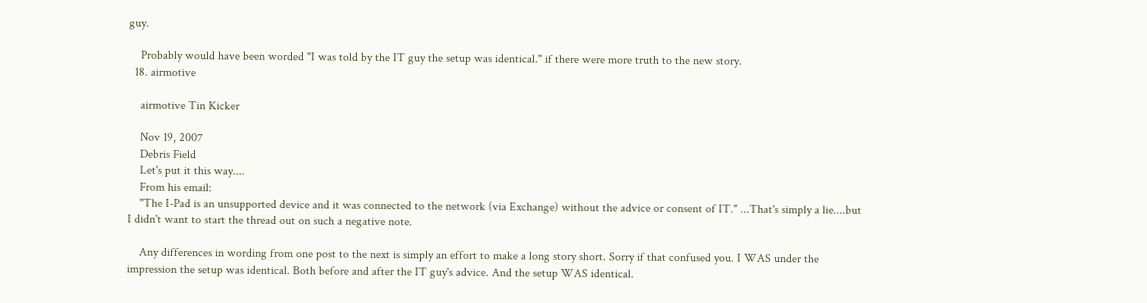guy.

    Probably would have been worded "I was told by the IT guy the setup was identical." if there were more truth to the new story.
  18. airmotive

    airmotive Tin Kicker

    Nov 19, 2007
    Debris Field
    Let's put it this way....
    From his email:
    "The I-Pad is an unsupported device and it was connected to the network (via Exchange) without the advice or consent of IT." ...That's simply a lie....but I didn't want to start the thread out on such a negative note.

    Any differences in wording from one post to the next is simply an effort to make a long story short. Sorry if that confused you. I WAS under the impression the setup was identical. Both before and after the IT guy's advice. And the setup WAS identical.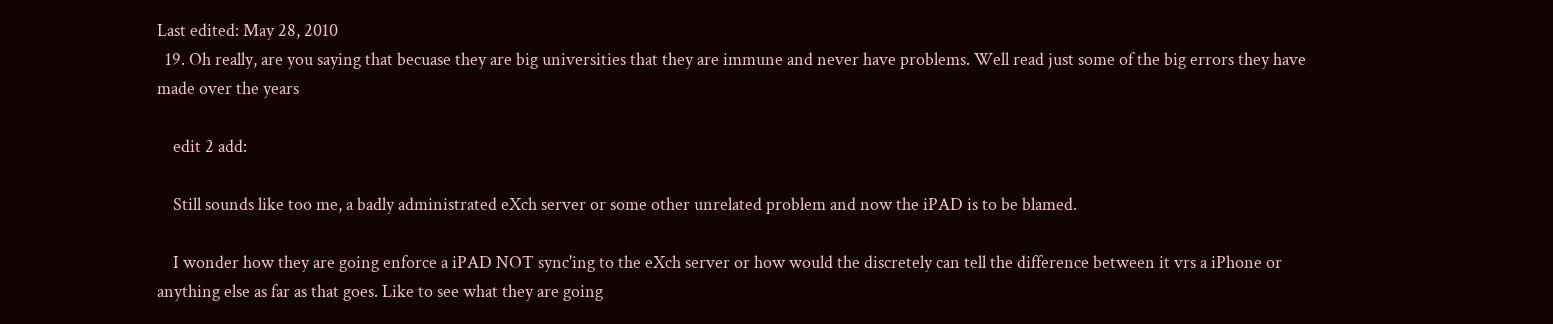Last edited: May 28, 2010
  19. Oh really, are you saying that becuase they are big universities that they are immune and never have problems. Well read just some of the big errors they have made over the years

    edit 2 add:

    Still sounds like too me, a badly administrated eXch server or some other unrelated problem and now the iPAD is to be blamed.

    I wonder how they are going enforce a iPAD NOT sync'ing to the eXch server or how would the discretely can tell the difference between it vrs a iPhone or anything else as far as that goes. Like to see what they are going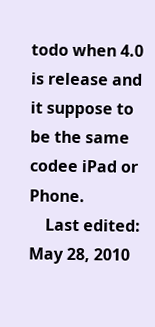todo when 4.0 is release and it suppose to be the same codee iPad or Phone.
    Last edited: May 28, 2010